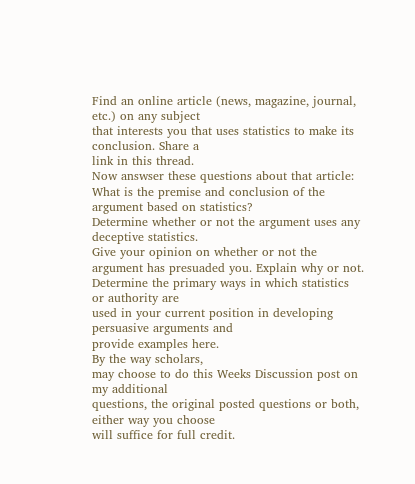Find an online article (news, magazine, journal, etc.) on any subject
that interests you that uses statistics to make its conclusion. Share a
link in this thread.
Now answser these questions about that article:
What is the premise and conclusion of the argument based on statistics?
Determine whether or not the argument uses any deceptive statistics.
Give your opinion on whether or not the argument has presuaded you. Explain why or not.
Determine the primary ways in which statistics or authority are
used in your current position in developing persuasive arguments and
provide examples here.
By the way scholars,
may choose to do this Weeks Discussion post on my additional
questions, the original posted questions or both, either way you choose
will suffice for full credit.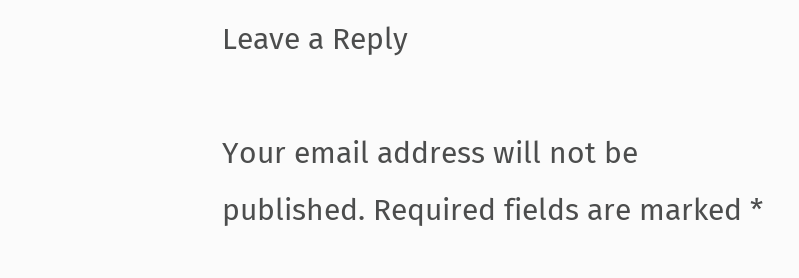Leave a Reply

Your email address will not be published. Required fields are marked *